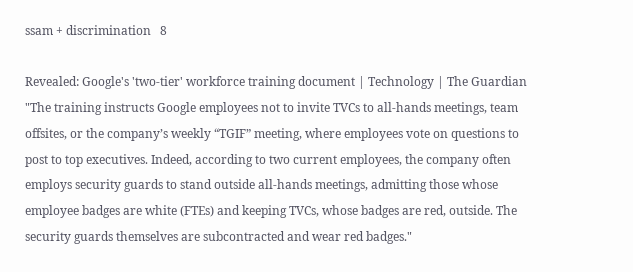ssam + discrimination   8

Revealed: Google's 'two-tier' workforce training document | Technology | The Guardian
"The training instructs Google employees not to invite TVCs to all-hands meetings, team offsites, or the company’s weekly “TGIF” meeting, where employees vote on questions to post to top executives. Indeed, according to two current employees, the company often employs security guards to stand outside all-hands meetings, admitting those whose employee badges are white (FTEs) and keeping TVCs, whose badges are red, outside. The security guards themselves are subcontracted and wear red badges."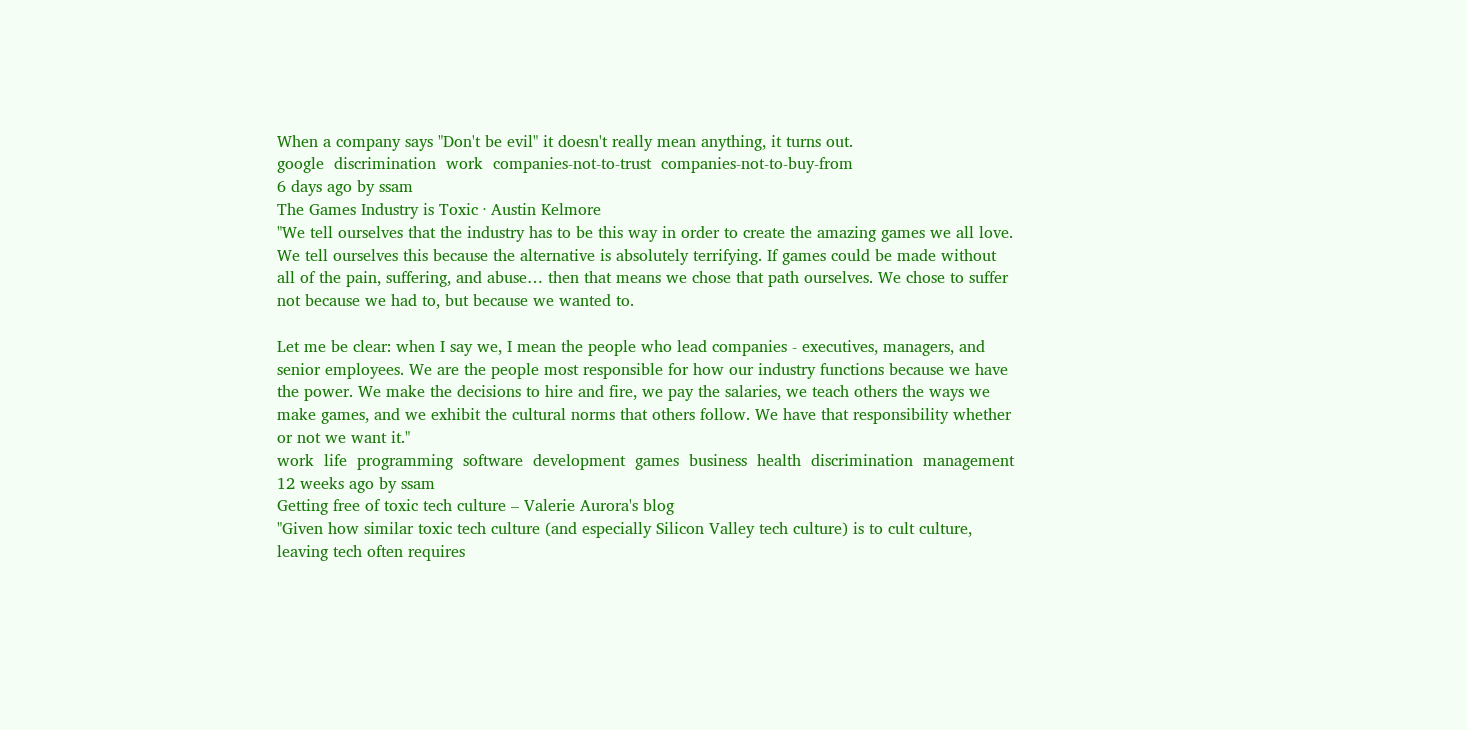When a company says "Don't be evil" it doesn't really mean anything, it turns out.
google  discrimination  work  companies-not-to-trust  companies-not-to-buy-from
6 days ago by ssam
The Games Industry is Toxic · Austin Kelmore
"We tell ourselves that the industry has to be this way in order to create the amazing games we all love. We tell ourselves this because the alternative is absolutely terrifying. If games could be made without all of the pain, suffering, and abuse… then that means we chose that path ourselves. We chose to suffer not because we had to, but because we wanted to.

Let me be clear: when I say we, I mean the people who lead companies - executives, managers, and senior employees. We are the people most responsible for how our industry functions because we have the power. We make the decisions to hire and fire, we pay the salaries, we teach others the ways we make games, and we exhibit the cultural norms that others follow. We have that responsibility whether or not we want it."
work  life  programming  software  development  games  business  health  discrimination  management
12 weeks ago by ssam
Getting free of toxic tech culture – Valerie Aurora's blog
"Given how similar toxic tech culture (and especially Silicon Valley tech culture) is to cult culture, leaving tech often requires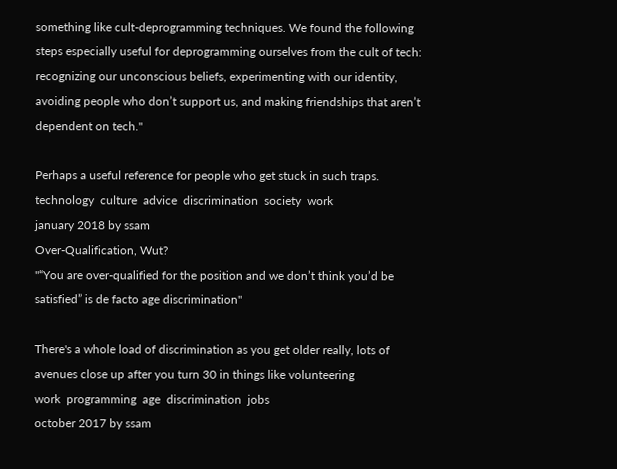something like cult-deprogramming techniques. We found the following steps especially useful for deprogramming ourselves from the cult of tech: recognizing our unconscious beliefs, experimenting with our identity, avoiding people who don’t support us, and making friendships that aren’t dependent on tech."

Perhaps a useful reference for people who get stuck in such traps.
technology  culture  advice  discrimination  society  work
january 2018 by ssam
Over-Qualification, Wut?
"“You are over-qualified for the position and we don’t think you’d be satisfied” is de facto age discrimination"

There's a whole load of discrimination as you get older really, lots of avenues close up after you turn 30 in things like volunteering
work  programming  age  discrimination  jobs
october 2017 by ssam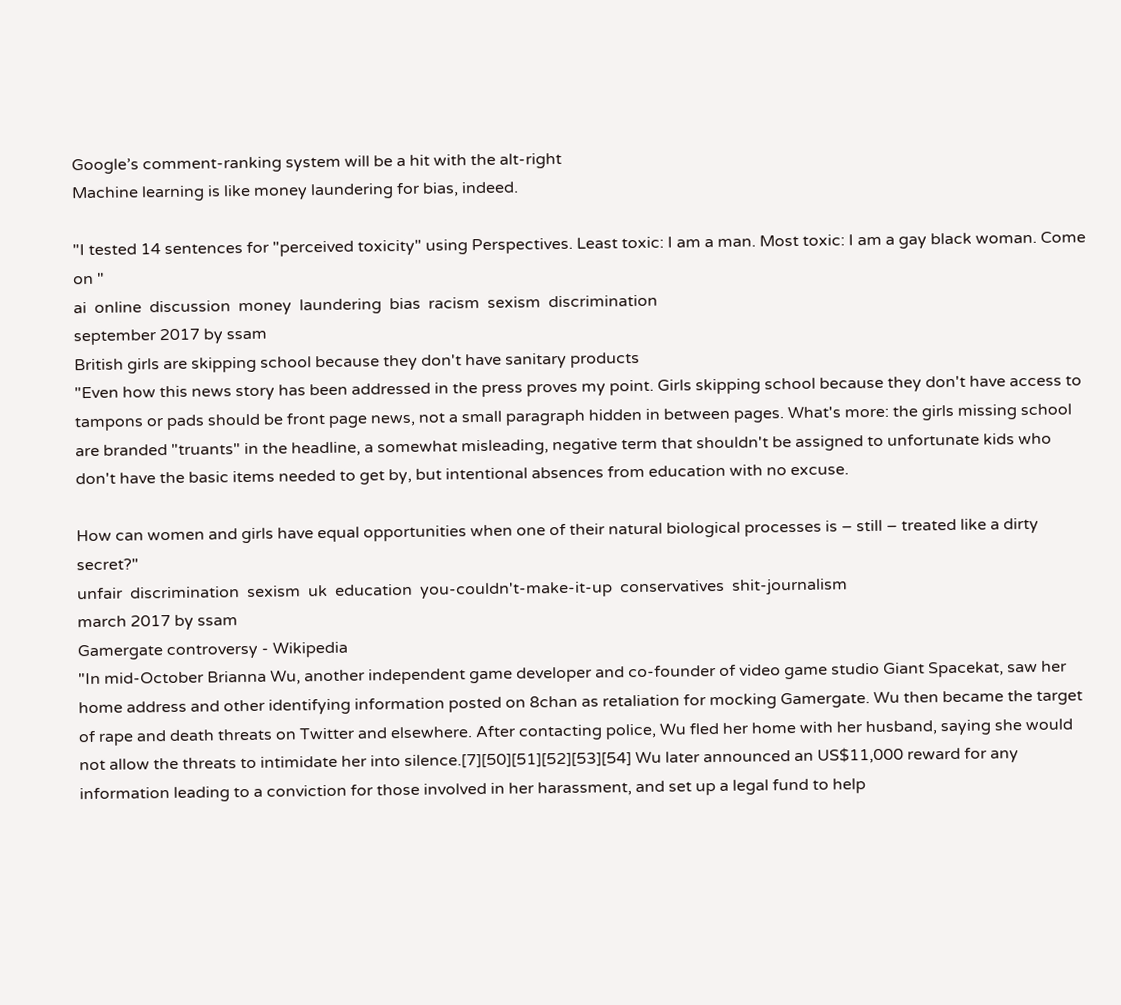Google’s comment-ranking system will be a hit with the alt-right
Machine learning is like money laundering for bias, indeed.

"I tested 14 sentences for "perceived toxicity" using Perspectives. Least toxic: I am a man. Most toxic: I am a gay black woman. Come on "
ai  online  discussion  money  laundering  bias  racism  sexism  discrimination
september 2017 by ssam
British girls are skipping school because they don't have sanitary products
"Even how this news story has been addressed in the press proves my point. Girls skipping school because they don't have access to tampons or pads should be front page news, not a small paragraph hidden in between pages. What's more: the girls missing school are branded "truants" in the headline, a somewhat misleading, negative term that shouldn't be assigned to unfortunate kids who don't have the basic items needed to get by, but intentional absences from education with no excuse.

How can women and girls have equal opportunities when one of their natural biological processes is – still – treated like a dirty secret?"
unfair  discrimination  sexism  uk  education  you-couldn't-make-it-up  conservatives  shit-journalism
march 2017 by ssam
Gamergate controversy - Wikipedia
"In mid-October Brianna Wu, another independent game developer and co-founder of video game studio Giant Spacekat, saw her home address and other identifying information posted on 8chan as retaliation for mocking Gamergate. Wu then became the target of rape and death threats on Twitter and elsewhere. After contacting police, Wu fled her home with her husband, saying she would not allow the threats to intimidate her into silence.[7][50][51][52][53][54] Wu later announced an US$11,000 reward for any information leading to a conviction for those involved in her harassment, and set up a legal fund to help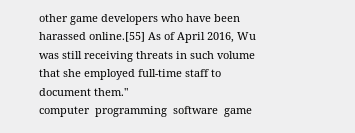other game developers who have been harassed online.[55] As of April 2016, Wu was still receiving threats in such volume that she employed full-time staff to document them."
computer  programming  software  game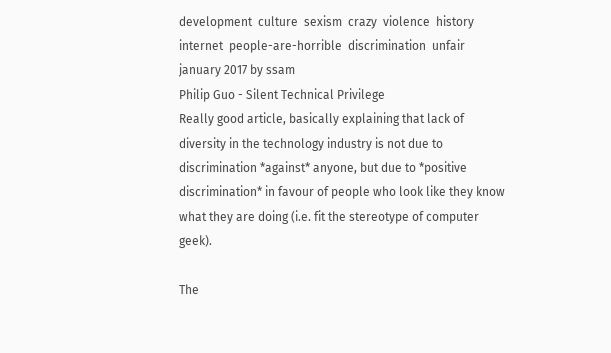development  culture  sexism  crazy  violence  history  internet  people-are-horrible  discrimination  unfair
january 2017 by ssam
Philip Guo - Silent Technical Privilege
Really good article, basically explaining that lack of diversity in the technology industry is not due to discrimination *against* anyone, but due to *positive discrimination* in favour of people who look like they know what they are doing (i.e. fit the stereotype of computer geek).

The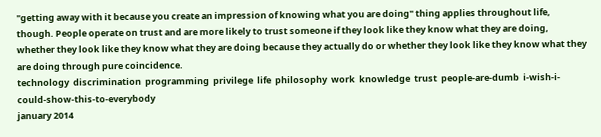"getting away with it because you create an impression of knowing what you are doing" thing applies throughout life, though. People operate on trust and are more likely to trust someone if they look like they know what they are doing, whether they look like they know what they are doing because they actually do or whether they look like they know what they are doing through pure coincidence.
technology  discrimination  programming  privilege  life  philosophy  work  knowledge  trust  people-are-dumb  i-wish-i-could-show-this-to-everybody
january 2014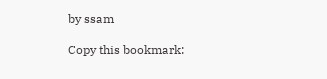by ssam

Copy this bookmark: